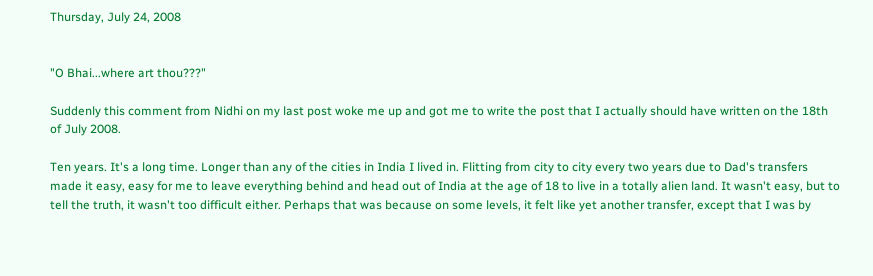Thursday, July 24, 2008


"O Bhai...where art thou???"

Suddenly this comment from Nidhi on my last post woke me up and got me to write the post that I actually should have written on the 18th of July 2008.

Ten years. It's a long time. Longer than any of the cities in India I lived in. Flitting from city to city every two years due to Dad's transfers made it easy, easy for me to leave everything behind and head out of India at the age of 18 to live in a totally alien land. It wasn't easy, but to tell the truth, it wasn't too difficult either. Perhaps that was because on some levels, it felt like yet another transfer, except that I was by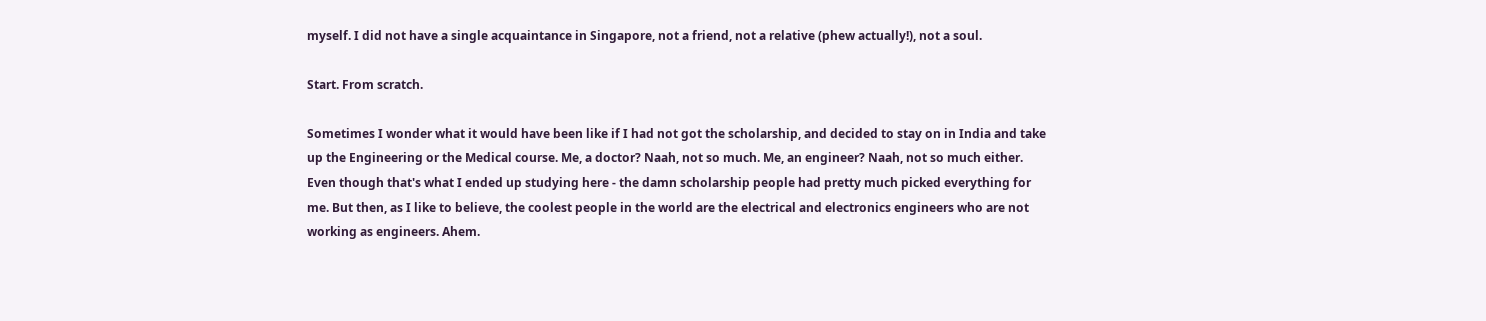myself. I did not have a single acquaintance in Singapore, not a friend, not a relative (phew actually!), not a soul.

Start. From scratch.

Sometimes I wonder what it would have been like if I had not got the scholarship, and decided to stay on in India and take up the Engineering or the Medical course. Me, a doctor? Naah, not so much. Me, an engineer? Naah, not so much either. Even though that's what I ended up studying here - the damn scholarship people had pretty much picked everything for me. But then, as I like to believe, the coolest people in the world are the electrical and electronics engineers who are not working as engineers. Ahem.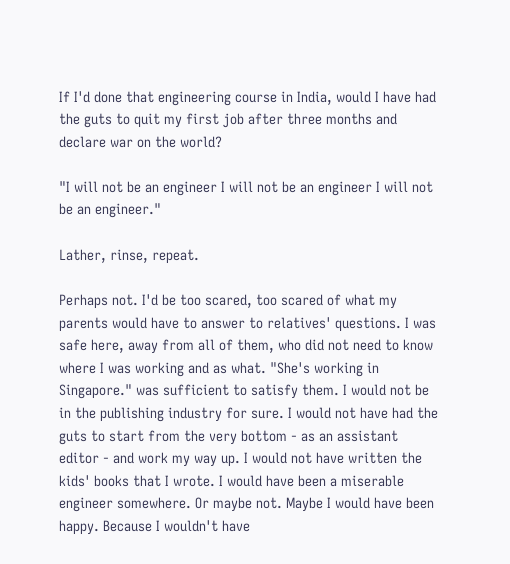If I'd done that engineering course in India, would I have had the guts to quit my first job after three months and declare war on the world?

"I will not be an engineer I will not be an engineer I will not be an engineer."

Lather, rinse, repeat.

Perhaps not. I'd be too scared, too scared of what my parents would have to answer to relatives' questions. I was safe here, away from all of them, who did not need to know where I was working and as what. "She's working in Singapore." was sufficient to satisfy them. I would not be in the publishing industry for sure. I would not have had the guts to start from the very bottom - as an assistant editor - and work my way up. I would not have written the kids' books that I wrote. I would have been a miserable engineer somewhere. Or maybe not. Maybe I would have been happy. Because I wouldn't have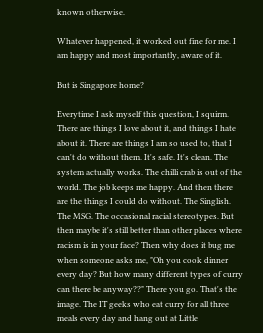known otherwise.

Whatever happened, it worked out fine for me. I am happy and most importantly, aware of it.

But is Singapore home?

Everytime I ask myself this question, I squirm. There are things I love about it, and things I hate about it. There are things I am so used to, that I can't do without them. It's safe. It's clean. The system actually works. The chilli crab is out of the world. The job keeps me happy. And then there are the things I could do without. The Singlish. The MSG. The occasional racial stereotypes. But then maybe it's still better than other places where racism is in your face? Then why does it bug me when someone asks me, "Oh you cook dinner every day? But how many different types of curry can there be anyway??" There you go. That's the image. The IT geeks who eat curry for all three meals every day and hang out at Little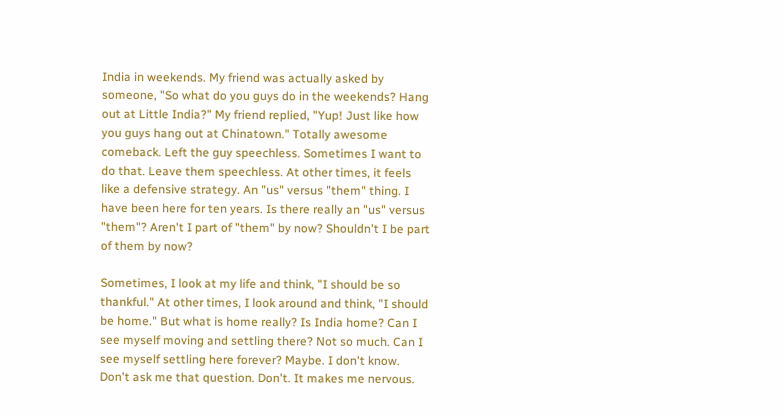India in weekends. My friend was actually asked by someone, "So what do you guys do in the weekends? Hang out at Little India?" My friend replied, "Yup! Just like how you guys hang out at Chinatown." Totally awesome comeback. Left the guy speechless. Sometimes I want to do that. Leave them speechless. At other times, it feels like a defensive strategy. An "us" versus "them" thing. I have been here for ten years. Is there really an "us" versus "them"? Aren't I part of "them" by now? Shouldn't I be part of them by now?

Sometimes, I look at my life and think, "I should be so thankful." At other times, I look around and think, "I should be home." But what is home really? Is India home? Can I see myself moving and settling there? Not so much. Can I see myself settling here forever? Maybe. I don't know. Don't ask me that question. Don't. It makes me nervous.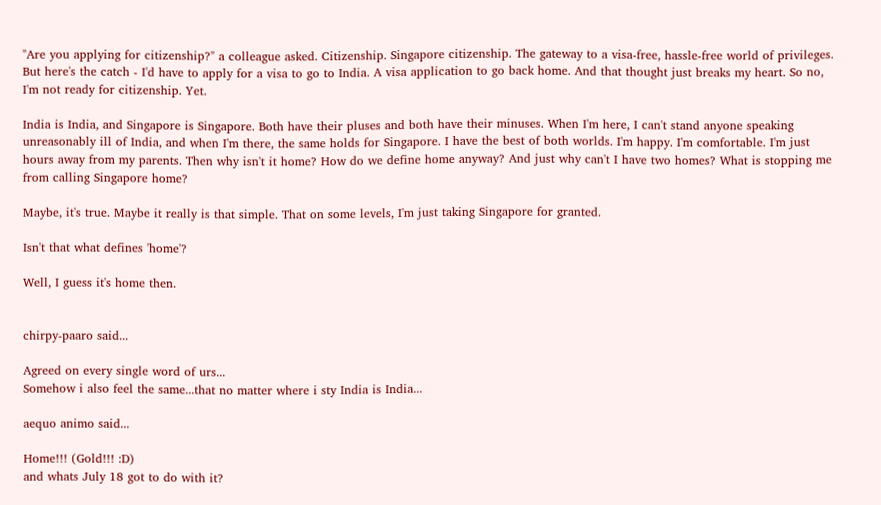"Are you applying for citizenship?" a colleague asked. Citizenship. Singapore citizenship. The gateway to a visa-free, hassle-free world of privileges. But here's the catch - I'd have to apply for a visa to go to India. A visa application to go back home. And that thought just breaks my heart. So no, I'm not ready for citizenship. Yet.

India is India, and Singapore is Singapore. Both have their pluses and both have their minuses. When I'm here, I can't stand anyone speaking unreasonably ill of India, and when I'm there, the same holds for Singapore. I have the best of both worlds. I'm happy. I'm comfortable. I'm just hours away from my parents. Then why isn't it home? How do we define home anyway? And just why can't I have two homes? What is stopping me from calling Singapore home?

Maybe, it's true. Maybe it really is that simple. That on some levels, I'm just taking Singapore for granted.

Isn't that what defines 'home'?

Well, I guess it's home then.


chirpy-paaro said...

Agreed on every single word of urs...
Somehow i also feel the same...that no matter where i sty India is India...

aequo animo said...

Home!!! (Gold!!! :D)
and whats July 18 got to do with it?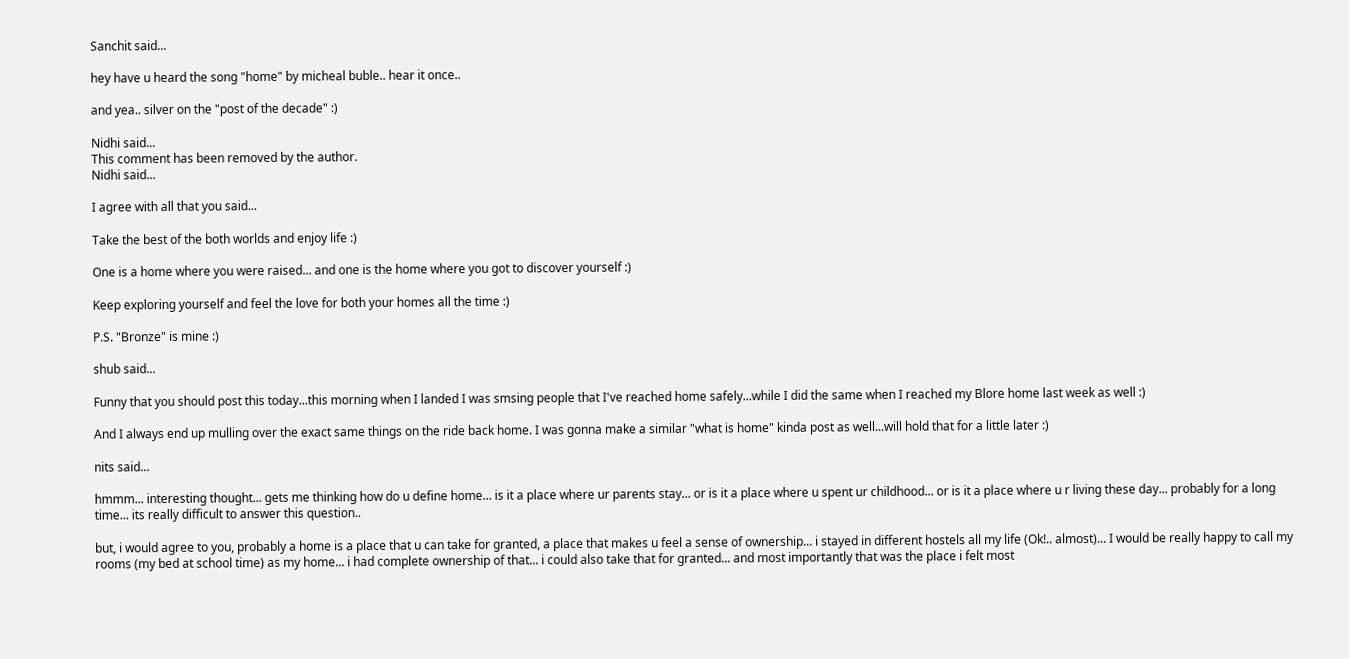Sanchit said...

hey have u heard the song "home" by micheal buble.. hear it once..

and yea.. silver on the "post of the decade" :)

Nidhi said...
This comment has been removed by the author.
Nidhi said...

I agree with all that you said...

Take the best of the both worlds and enjoy life :)

One is a home where you were raised... and one is the home where you got to discover yourself :)

Keep exploring yourself and feel the love for both your homes all the time :)

P.S. "Bronze" is mine :)

shub said...

Funny that you should post this today...this morning when I landed I was smsing people that I've reached home safely...while I did the same when I reached my Blore home last week as well :)

And I always end up mulling over the exact same things on the ride back home. I was gonna make a similar "what is home" kinda post as well...will hold that for a little later :)

nits said...

hmmm... interesting thought... gets me thinking how do u define home... is it a place where ur parents stay... or is it a place where u spent ur childhood... or is it a place where u r living these day... probably for a long time... its really difficult to answer this question..

but, i would agree to you, probably a home is a place that u can take for granted, a place that makes u feel a sense of ownership... i stayed in different hostels all my life (Ok!.. almost)... I would be really happy to call my rooms (my bed at school time) as my home... i had complete ownership of that... i could also take that for granted... and most importantly that was the place i felt most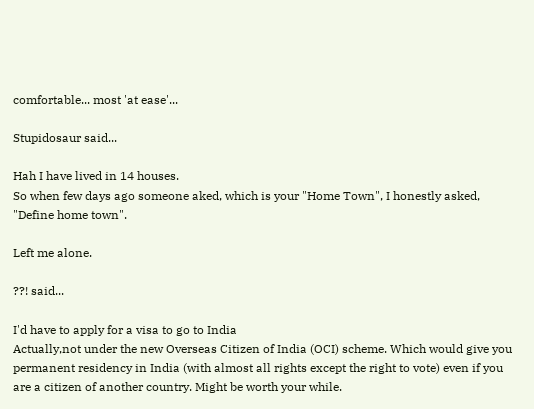comfortable... most 'at ease'...

Stupidosaur said...

Hah I have lived in 14 houses.
So when few days ago someone aked, which is your "Home Town", I honestly asked, "Define home town".

Left me alone.

??! said...

I'd have to apply for a visa to go to India
Actually,not under the new Overseas Citizen of India (OCI) scheme. Which would give you permanent residency in India (with almost all rights except the right to vote) even if you are a citizen of another country. Might be worth your while.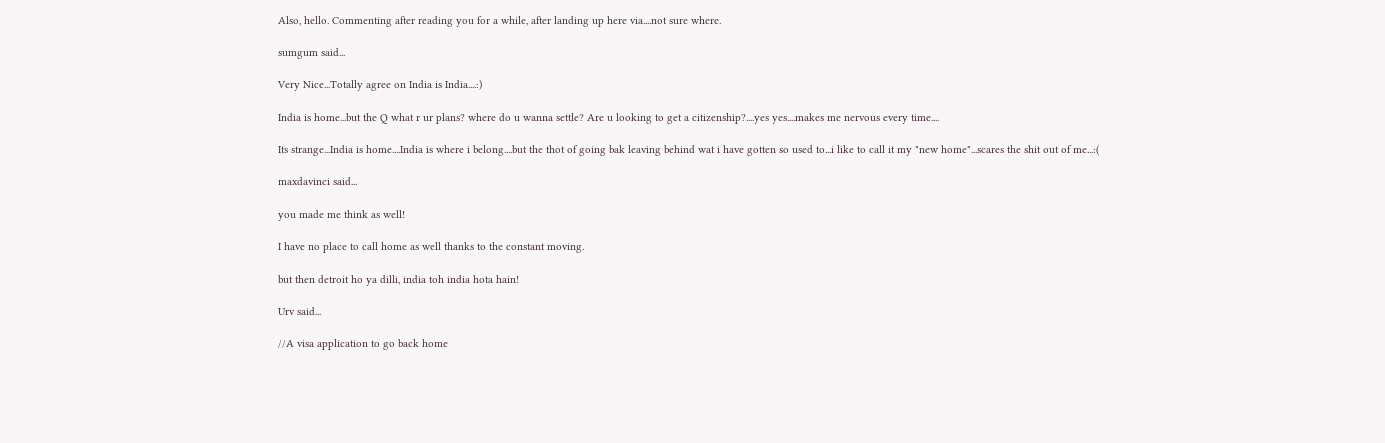Also, hello. Commenting after reading you for a while, after landing up here via....not sure where.

sumgum said...

Very Nice...Totally agree on India is India....:)

India is home...but the Q what r ur plans? where do u wanna settle? Are u looking to get a citizenship?....yes yes....makes me nervous every time....

Its strange...India is home....India is where i belong....but the thot of going bak leaving behind wat i have gotten so used to...i like to call it my "new home"...scares the shit out of me...:(

maxdavinci said...

you made me think as well!

I have no place to call home as well thanks to the constant moving.

but then detroit ho ya dilli, india toh india hota hain!

Urv said...

//A visa application to go back home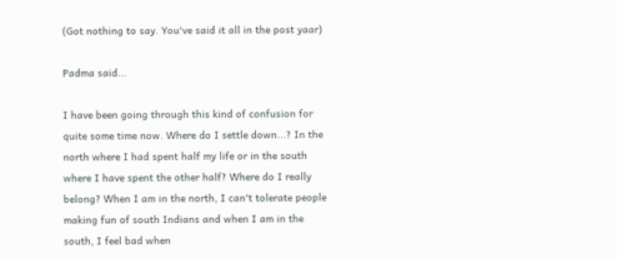(Got nothing to say. You've said it all in the post yaar)

Padma said...

I have been going through this kind of confusion for quite some time now. Where do I settle down...? In the north where I had spent half my life or in the south where I have spent the other half? Where do I really belong? When I am in the north, I can't tolerate people making fun of south Indians and when I am in the south, I feel bad when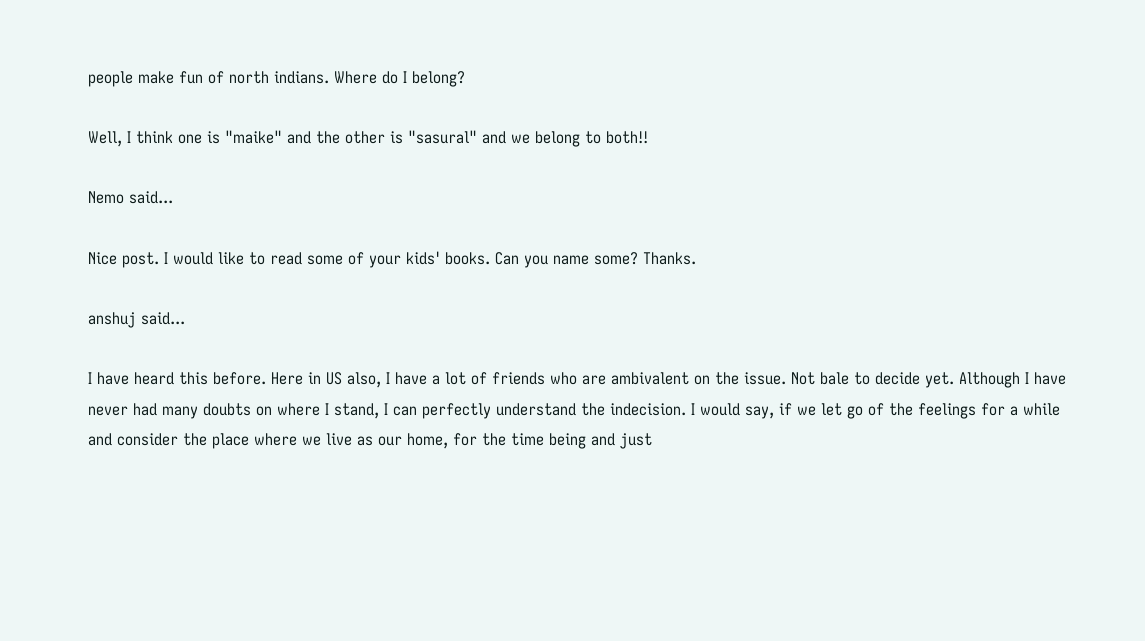people make fun of north indians. Where do I belong?

Well, I think one is "maike" and the other is "sasural" and we belong to both!!

Nemo said...

Nice post. I would like to read some of your kids' books. Can you name some? Thanks.

anshuj said...

I have heard this before. Here in US also, I have a lot of friends who are ambivalent on the issue. Not bale to decide yet. Although I have never had many doubts on where I stand, I can perfectly understand the indecision. I would say, if we let go of the feelings for a while and consider the place where we live as our home, for the time being and just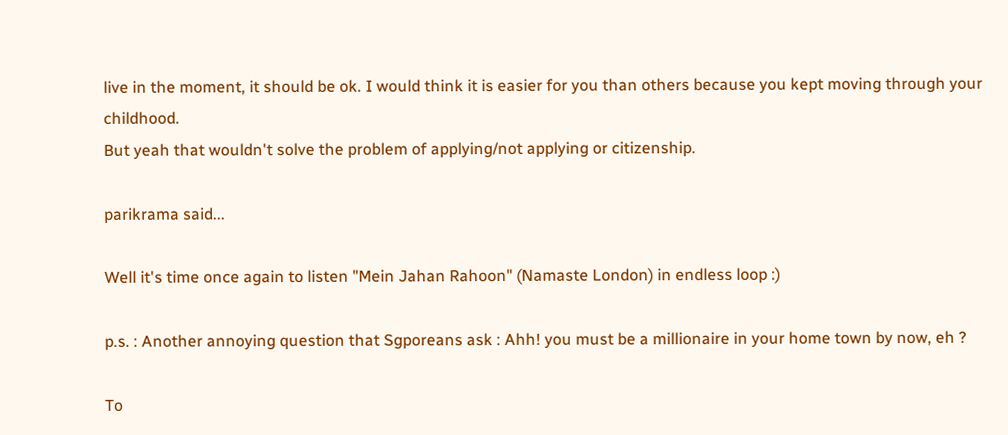live in the moment, it should be ok. I would think it is easier for you than others because you kept moving through your childhood.
But yeah that wouldn't solve the problem of applying/not applying or citizenship.

parikrama said...

Well it's time once again to listen "Mein Jahan Rahoon" (Namaste London) in endless loop :)

p.s. : Another annoying question that Sgporeans ask : Ahh! you must be a millionaire in your home town by now, eh ?

To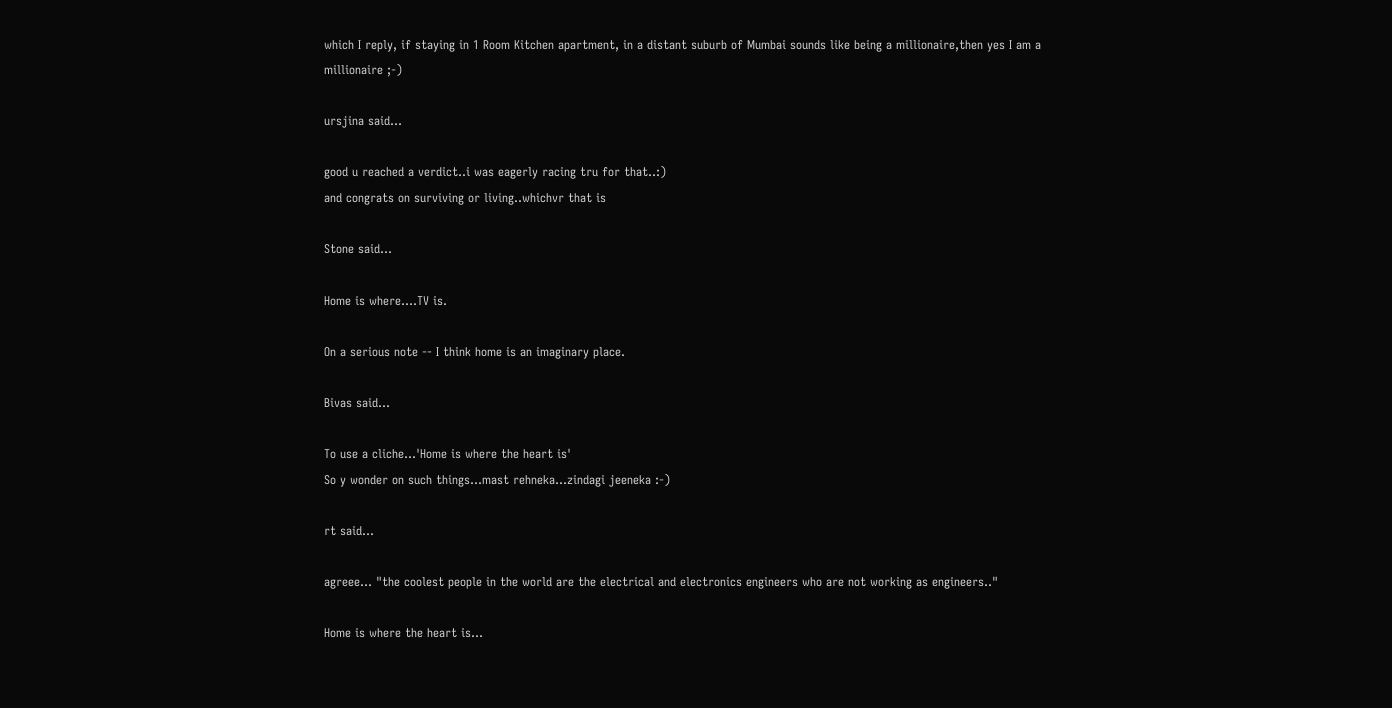which I reply, if staying in 1 Room Kitchen apartment, in a distant suburb of Mumbai sounds like being a millionaire,then yes I am a millionaire ;-)

ursjina said...

good u reached a verdict..i was eagerly racing tru for that..:)
and congrats on surviving or living..whichvr that is

Stone said...

Home is where....TV is.

On a serious note -- I think home is an imaginary place.

Bivas said...

To use a cliche...'Home is where the heart is'
So y wonder on such things...mast rehneka...zindagi jeeneka :-)

rt said...

agreee... "the coolest people in the world are the electrical and electronics engineers who are not working as engineers.."

Home is where the heart is...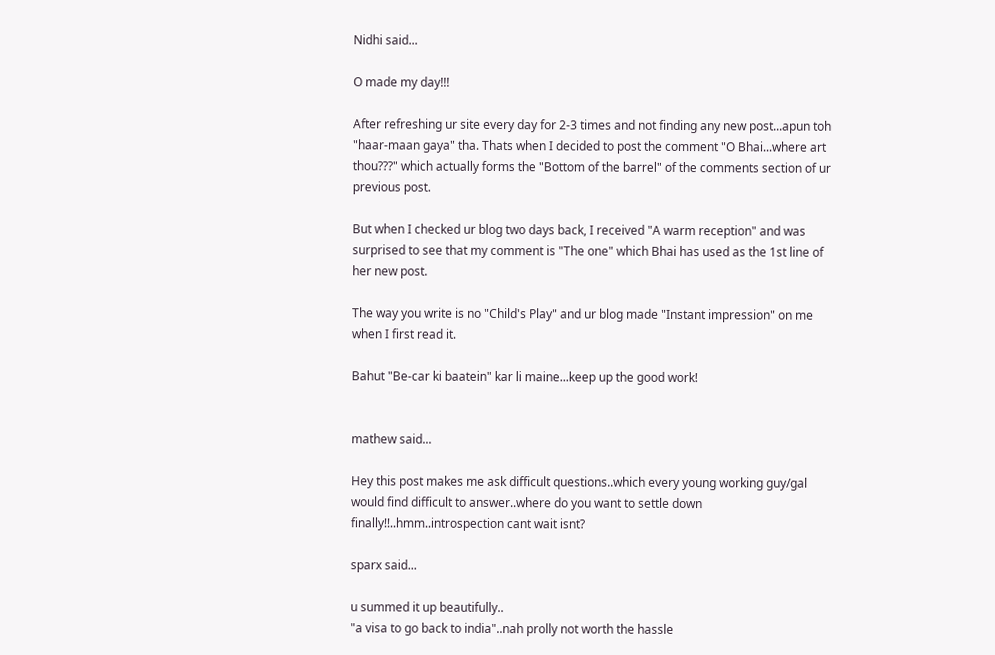Nidhi said...

O made my day!!!

After refreshing ur site every day for 2-3 times and not finding any new post...apun toh "haar-maan gaya" tha. Thats when I decided to post the comment "O Bhai...where art thou???" which actually forms the "Bottom of the barrel" of the comments section of ur previous post.

But when I checked ur blog two days back, I received "A warm reception" and was surprised to see that my comment is "The one" which Bhai has used as the 1st line of her new post.

The way you write is no "Child's Play" and ur blog made "Instant impression" on me when I first read it.

Bahut "Be-car ki baatein" kar li maine...keep up the good work!


mathew said...

Hey this post makes me ask difficult questions..which every young working guy/gal would find difficult to answer..where do you want to settle down finally!!..hmm..introspection cant wait isnt?

sparx said...

u summed it up beautifully..
"a visa to go back to india"..nah prolly not worth the hassle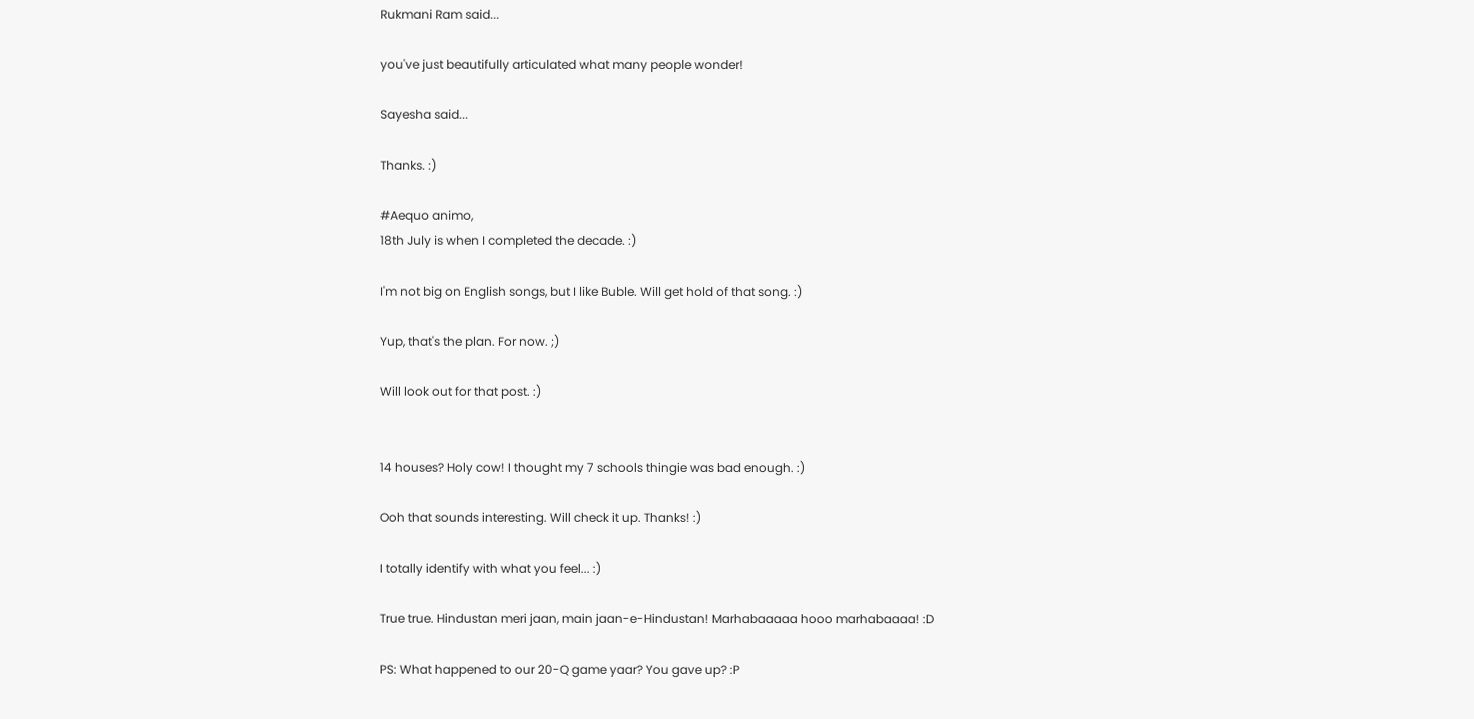Rukmani Ram said...

you've just beautifully articulated what many people wonder!

Sayesha said...

Thanks. :)

#Aequo animo,
18th July is when I completed the decade. :)

I'm not big on English songs, but I like Buble. Will get hold of that song. :)

Yup, that's the plan. For now. ;)

Will look out for that post. :)


14 houses? Holy cow! I thought my 7 schools thingie was bad enough. :)

Ooh that sounds interesting. Will check it up. Thanks! :)

I totally identify with what you feel... :)

True true. Hindustan meri jaan, main jaan-e-Hindustan! Marhabaaaaa hooo marhabaaaa! :D

PS: What happened to our 20-Q game yaar? You gave up? :P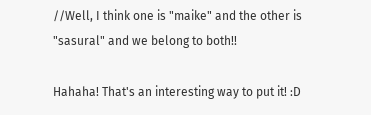//Well, I think one is "maike" and the other is "sasural" and we belong to both!!

Hahaha! That's an interesting way to put it! :D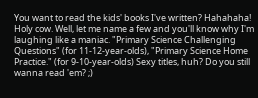You want to read the kids' books I've written? Hahahaha! Holy cow. Well, let me name a few and you'll know why I'm laughing like a maniac. "Primary Science Challenging Questions" (for 11-12-year-olds), "Primary Science Home Practice." (for 9-10-year-olds) Sexy titles, huh? Do you still wanna read 'em? ;)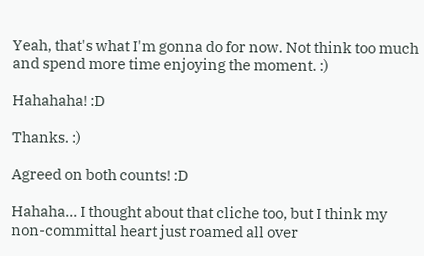Yeah, that's what I'm gonna do for now. Not think too much and spend more time enjoying the moment. :)

Hahahaha! :D

Thanks. :)

Agreed on both counts! :D

Hahaha... I thought about that cliche too, but I think my non-committal heart just roamed all over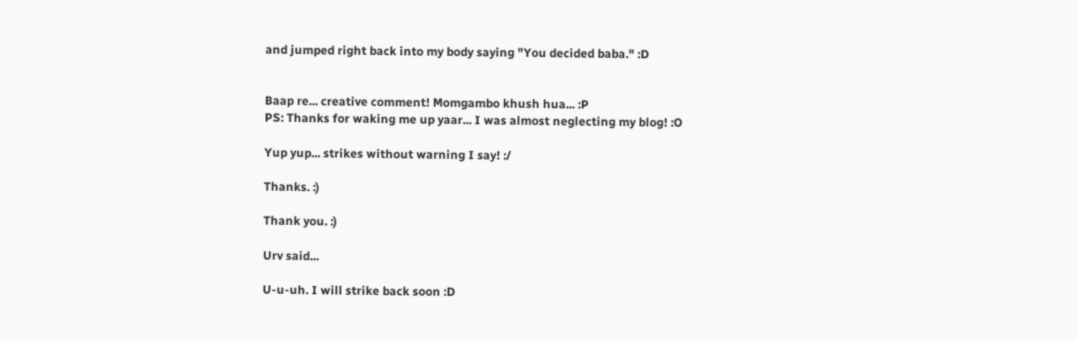and jumped right back into my body saying "You decided baba." :D


Baap re... creative comment! Momgambo khush hua... :P
PS: Thanks for waking me up yaar... I was almost neglecting my blog! :O

Yup yup... strikes without warning I say! :/

Thanks. :)

Thank you. :)

Urv said...

U-u-uh. I will strike back soon :D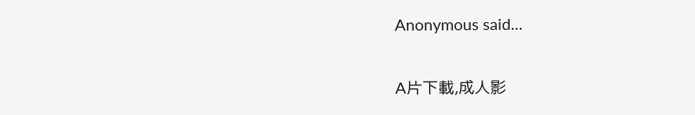Anonymous said...

A片下載,成人影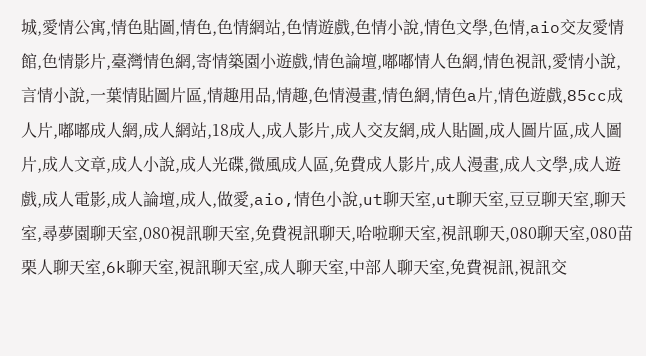城,愛情公寓,情色貼圖,情色,色情網站,色情遊戲,色情小說,情色文學,色情,aio交友愛情館,色情影片,臺灣情色網,寄情築園小遊戲,情色論壇,嘟嘟情人色網,情色視訊,愛情小說,言情小說,一葉情貼圖片區,情趣用品,情趣,色情漫畫,情色網,情色a片,情色遊戲,85cc成人片,嘟嘟成人網,成人網站,18成人,成人影片,成人交友網,成人貼圖,成人圖片區,成人圖片,成人文章,成人小說,成人光碟,微風成人區,免費成人影片,成人漫畫,成人文學,成人遊戲,成人電影,成人論壇,成人,做愛,aio,情色小說,ut聊天室,ut聊天室,豆豆聊天室,聊天室,尋夢園聊天室,080視訊聊天室,免費視訊聊天,哈啦聊天室,視訊聊天,080聊天室,080苗栗人聊天室,6k聊天室,視訊聊天室,成人聊天室,中部人聊天室,免費視訊,視訊交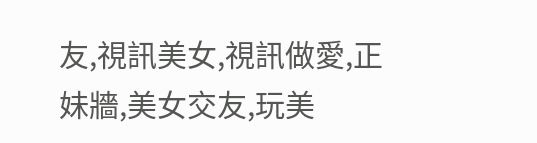友,視訊美女,視訊做愛,正妹牆,美女交友,玩美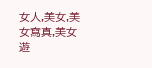女人,美女,美女寫真,美女遊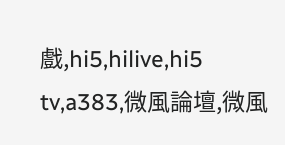戲,hi5,hilive,hi5 tv,a383,微風論壇,微風